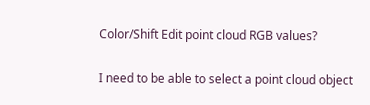Color/Shift Edit point cloud RGB values?

I need to be able to select a point cloud object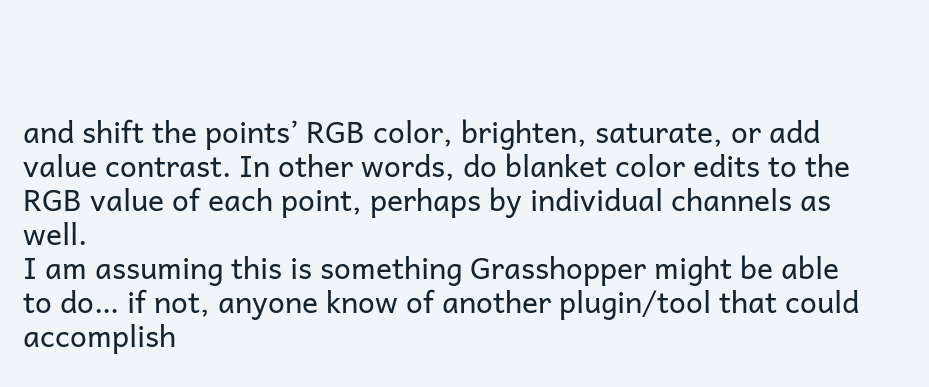and shift the points’ RGB color, brighten, saturate, or add value contrast. In other words, do blanket color edits to the RGB value of each point, perhaps by individual channels as well.
I am assuming this is something Grasshopper might be able to do… if not, anyone know of another plugin/tool that could accomplish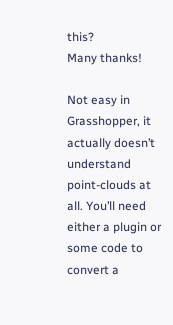this?
Many thanks!

Not easy in Grasshopper, it actually doesn’t understand point-clouds at all. You’ll need either a plugin or some code to convert a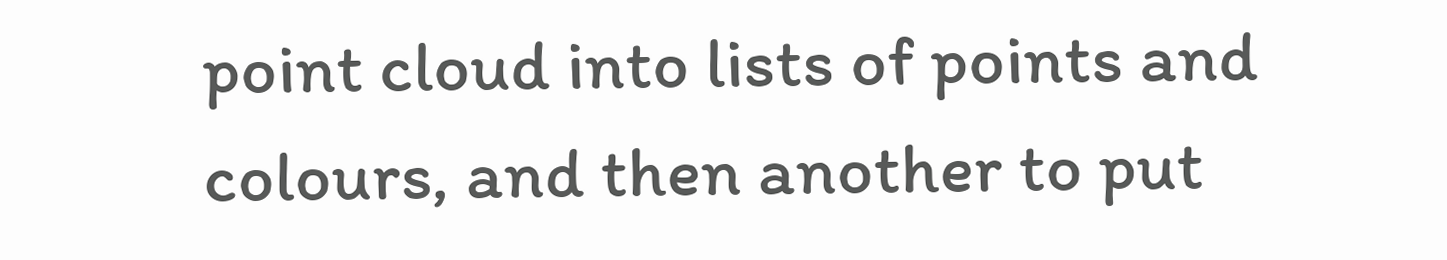point cloud into lists of points and colours, and then another to put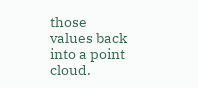those values back into a point cloud.